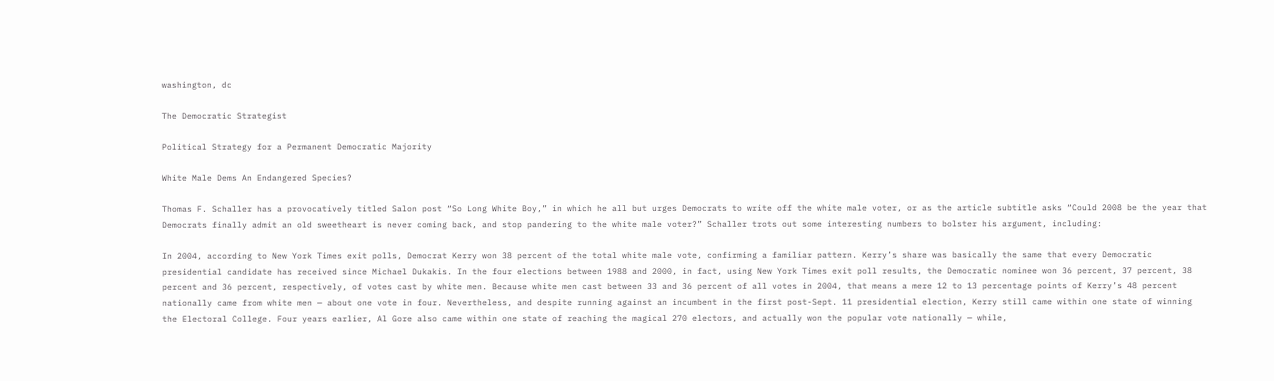washington, dc

The Democratic Strategist

Political Strategy for a Permanent Democratic Majority

White Male Dems An Endangered Species?

Thomas F. Schaller has a provocatively titled Salon post “So Long White Boy,” in which he all but urges Democrats to write off the white male voter, or as the article subtitle asks “Could 2008 be the year that Democrats finally admit an old sweetheart is never coming back, and stop pandering to the white male voter?” Schaller trots out some interesting numbers to bolster his argument, including:

In 2004, according to New York Times exit polls, Democrat Kerry won 38 percent of the total white male vote, confirming a familiar pattern. Kerry’s share was basically the same that every Democratic presidential candidate has received since Michael Dukakis. In the four elections between 1988 and 2000, in fact, using New York Times exit poll results, the Democratic nominee won 36 percent, 37 percent, 38 percent and 36 percent, respectively, of votes cast by white men. Because white men cast between 33 and 36 percent of all votes in 2004, that means a mere 12 to 13 percentage points of Kerry’s 48 percent nationally came from white men — about one vote in four. Nevertheless, and despite running against an incumbent in the first post-Sept. 11 presidential election, Kerry still came within one state of winning the Electoral College. Four years earlier, Al Gore also came within one state of reaching the magical 270 electors, and actually won the popular vote nationally — while,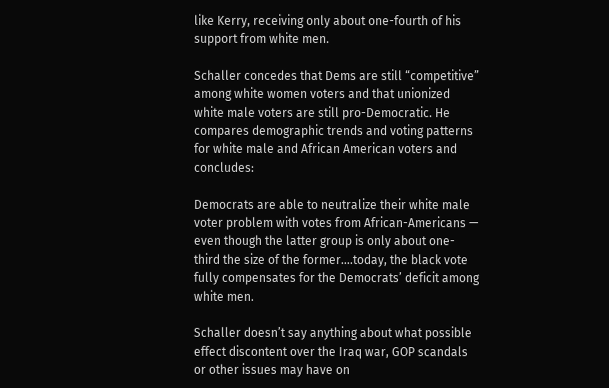like Kerry, receiving only about one-fourth of his support from white men.

Schaller concedes that Dems are still “competitive” among white women voters and that unionized white male voters are still pro-Democratic. He compares demographic trends and voting patterns for white male and African American voters and concludes:

Democrats are able to neutralize their white male voter problem with votes from African-Americans — even though the latter group is only about one-third the size of the former….today, the black vote fully compensates for the Democrats’ deficit among white men.

Schaller doesn’t say anything about what possible effect discontent over the Iraq war, GOP scandals or other issues may have on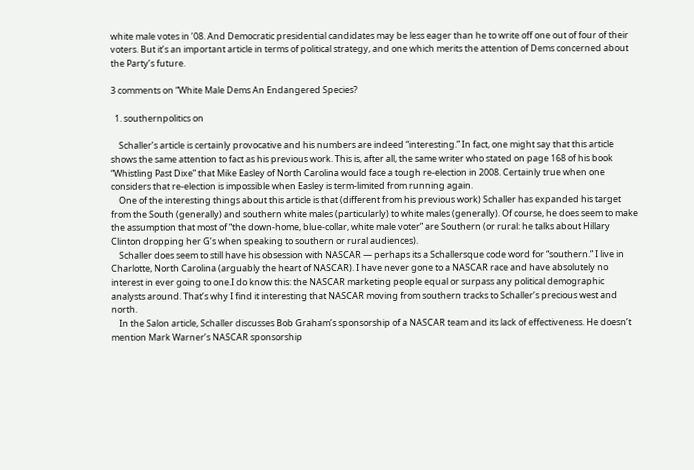white male votes in ’08. And Democratic presidential candidates may be less eager than he to write off one out of four of their voters. But it’s an important article in terms of political strategy, and one which merits the attention of Dems concerned about the Party’s future.

3 comments on “White Male Dems An Endangered Species?

  1. southernpolitics on

    Schaller’s article is certainly provocative and his numbers are indeed “interesting.” In fact, one might say that this article shows the same attention to fact as his previous work. This is, after all, the same writer who stated on page 168 of his book “Whistling Past Dixe” that Mike Easley of North Carolina would face a tough re-election in 2008. Certainly true when one considers that re-election is impossible when Easley is term-limited from running again.
    One of the interesting things about this article is that (different from his previous work) Schaller has expanded his target from the South (generally) and southern white males (particularly) to white males (generally). Of course, he does seem to make the assumption that most of “the down-home, blue-collar, white male voter” are Southern (or rural: he talks about Hillary Clinton dropping her G’s when speaking to southern or rural audiences).
    Schaller does seem to still have his obsession with NASCAR — perhaps its a Schallersque code word for “southern.” I live in Charlotte, North Carolina (arguably the heart of NASCAR). I have never gone to a NASCAR race and have absolutely no interest in ever going to one.I do know this: the NASCAR marketing people equal or surpass any political demographic analysts around. That’s why I find it interesting that NASCAR moving from southern tracks to Schaller’s precious west and north.
    In the Salon article, Schaller discusses Bob Graham’s sponsorship of a NASCAR team and its lack of effectiveness. He doesn’t mention Mark Warner’s NASCAR sponsorship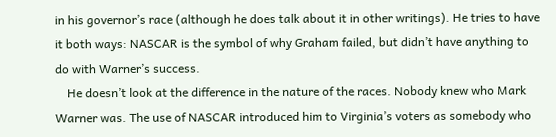in his governor’s race (although he does talk about it in other writings). He tries to have it both ways: NASCAR is the symbol of why Graham failed, but didn’t have anything to do with Warner’s success.
    He doesn’t look at the difference in the nature of the races. Nobody knew who Mark Warner was. The use of NASCAR introduced him to Virginia’s voters as somebody who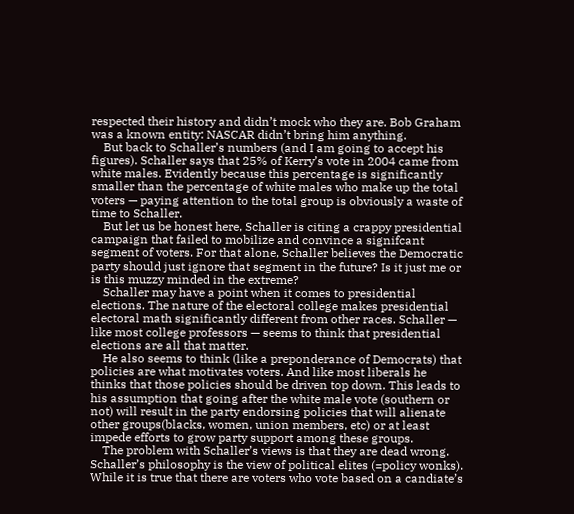respected their history and didn’t mock who they are. Bob Graham was a known entity: NASCAR didn’t bring him anything.
    But back to Schaller’s numbers (and I am going to accept his figures). Schaller says that 25% of Kerry’s vote in 2004 came from white males. Evidently because this percentage is significantly smaller than the percentage of white males who make up the total voters — paying attention to the total group is obviously a waste of time to Schaller.
    But let us be honest here, Schaller is citing a crappy presidential campaign that failed to mobilize and convince a signifcant segment of voters. For that alone, Schaller believes the Democratic party should just ignore that segment in the future? Is it just me or is this muzzy minded in the extreme?
    Schaller may have a point when it comes to presidential elections. The nature of the electoral college makes presidential electoral math significantly different from other races. Schaller — like most college professors — seems to think that presidential elections are all that matter.
    He also seems to think (like a preponderance of Democrats) that policies are what motivates voters. And like most liberals he thinks that those policies should be driven top down. This leads to his assumption that going after the white male vote (southern or not) will result in the party endorsing policies that will alienate other groups(blacks, women, union members, etc) or at least impede efforts to grow party support among these groups.
    The problem with Schaller’s views is that they are dead wrong. Schaller’s philosophy is the view of political elites (=policy wonks). While it is true that there are voters who vote based on a candiate’s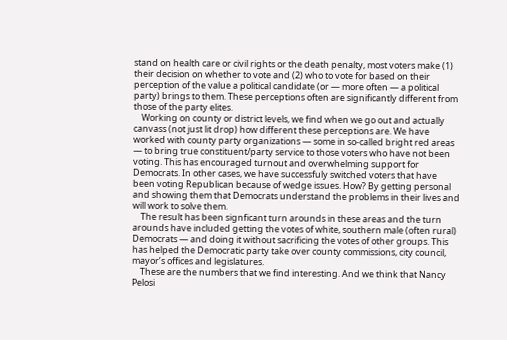stand on health care or civil rights or the death penalty, most voters make (1) their decision on whether to vote and (2) who to vote for based on their perception of the value a political candidate (or — more often — a political party) brings to them. These perceptions often are significantly different from those of the party elites.
    Working on county or district levels, we find when we go out and actually canvass (not just lit drop) how different these perceptions are. We have worked with county party organizations — some in so-called bright red areas — to bring true constituent/party service to those voters who have not been voting. This has encouraged turnout and overwhelming support for Democrats. In other cases, we have successfuly switched voters that have been voting Republican because of wedge issues. How? By getting personal and showing them that Democrats understand the problems in their lives and will work to solve them.
    The result has been signficant turn arounds in these areas and the turn arounds have included getting the votes of white, southern male (often rural) Democrats — and doing it without sacrificing the votes of other groups. This has helped the Democratic party take over county commissions, city council, mayor’s offices and legislatures.
    These are the numbers that we find interesting. And we think that Nancy Pelosi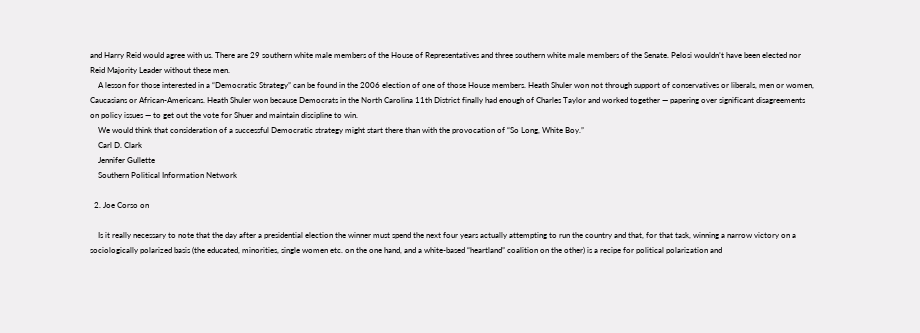and Harry Reid would agree with us. There are 29 southern white male members of the House of Representatives and three southern white male members of the Senate. Pelosi wouldn’t have been elected nor Reid Majority Leader without these men.
    A lesson for those interested in a “Democratic Strategy” can be found in the 2006 election of one of those House members. Heath Shuler won not through support of conservatives or liberals, men or women, Caucasians or African-Americans. Heath Shuler won because Democrats in the North Carolina 11th District finally had enough of Charles Taylor and worked together — papering over significant disagreements on policy issues — to get out the vote for Shuer and maintain discipline to win.
    We would think that consideration of a successful Democratic strategy might start there than with the provocation of “So Long, White Boy.”
    Carl D. Clark
    Jennifer Gullette
    Southern Political Information Network

  2. Joe Corso on

    Is it really necessary to note that the day after a presidential election the winner must spend the next four years actually attempting to run the country and that, for that task, winning a narrow victory on a sociologically polarized basis (the educated, minorities, single women etc. on the one hand, and a white-based “heartland” coalition on the other) is a recipe for political polarization and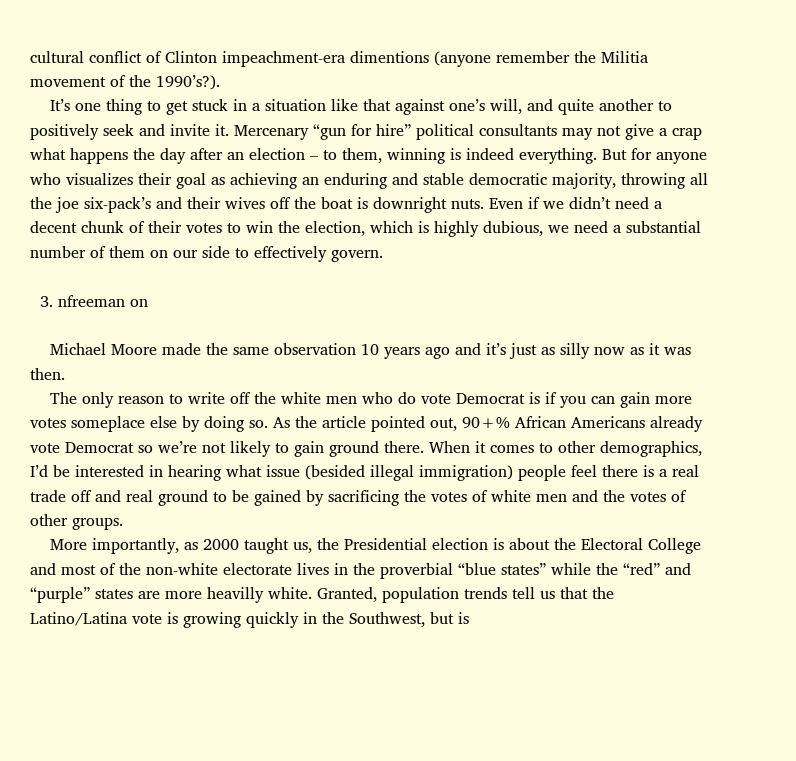cultural conflict of Clinton impeachment-era dimentions (anyone remember the Militia movement of the 1990’s?).
    It’s one thing to get stuck in a situation like that against one’s will, and quite another to positively seek and invite it. Mercenary “gun for hire” political consultants may not give a crap what happens the day after an election – to them, winning is indeed everything. But for anyone who visualizes their goal as achieving an enduring and stable democratic majority, throwing all the joe six-pack’s and their wives off the boat is downright nuts. Even if we didn’t need a decent chunk of their votes to win the election, which is highly dubious, we need a substantial number of them on our side to effectively govern.

  3. nfreeman on

    Michael Moore made the same observation 10 years ago and it’s just as silly now as it was then.
    The only reason to write off the white men who do vote Democrat is if you can gain more votes someplace else by doing so. As the article pointed out, 90+% African Americans already vote Democrat so we’re not likely to gain ground there. When it comes to other demographics, I’d be interested in hearing what issue (besided illegal immigration) people feel there is a real trade off and real ground to be gained by sacrificing the votes of white men and the votes of other groups.
    More importantly, as 2000 taught us, the Presidential election is about the Electoral College and most of the non-white electorate lives in the proverbial “blue states” while the “red” and “purple” states are more heavilly white. Granted, population trends tell us that the Latino/Latina vote is growing quickly in the Southwest, but is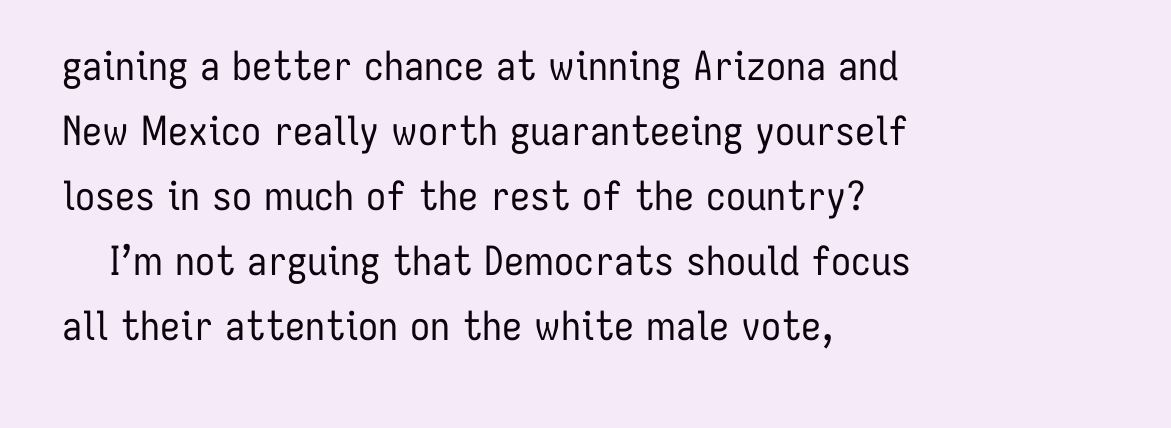gaining a better chance at winning Arizona and New Mexico really worth guaranteeing yourself loses in so much of the rest of the country?
    I’m not arguing that Democrats should focus all their attention on the white male vote,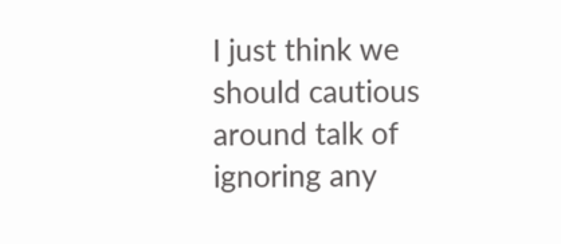I just think we should cautious around talk of ignoring any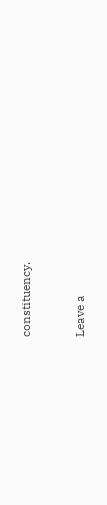constituency.


Leave a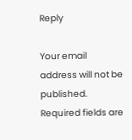Reply

Your email address will not be published. Required fields are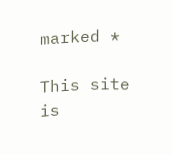marked *

This site is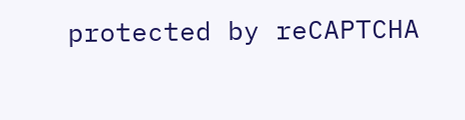protected by reCAPTCHA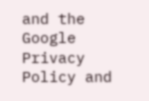and the Google Privacy Policy and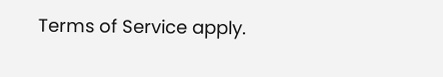Terms of Service apply.